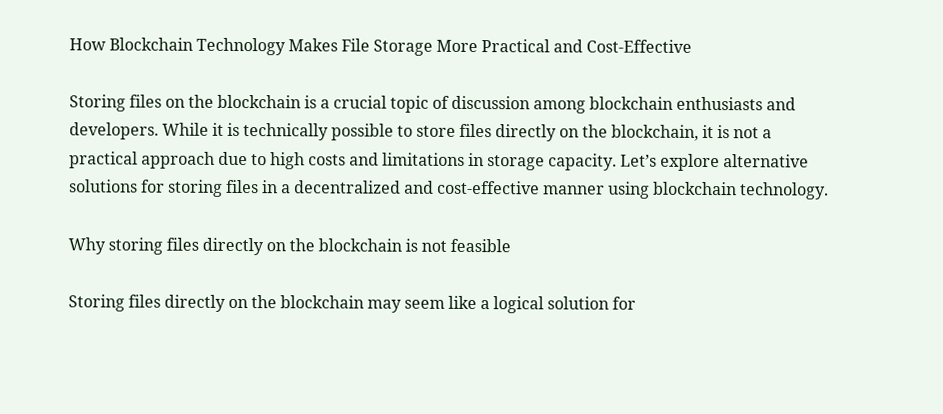How Blockchain Technology Makes File Storage More Practical and Cost-Effective

Storing files on the blockchain is a crucial topic of discussion among blockchain enthusiasts and developers. While it is technically possible to store files directly on the blockchain, it is not a practical approach due to high costs and limitations in storage capacity. Let’s explore alternative solutions for storing files in a decentralized and cost-effective manner using blockchain technology.

Why storing files directly on the blockchain is not feasible

Storing files directly on the blockchain may seem like a logical solution for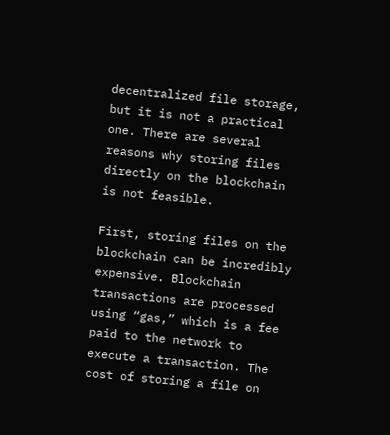decentralized file storage, but it is not a practical one. There are several reasons why storing files directly on the blockchain is not feasible.

First, storing files on the blockchain can be incredibly expensive. Blockchain transactions are processed using “gas,” which is a fee paid to the network to execute a transaction. The cost of storing a file on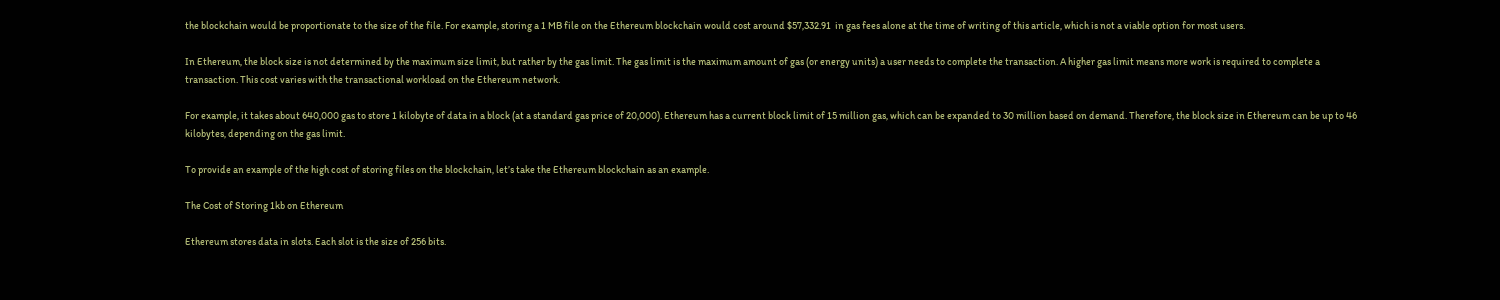the blockchain would be proportionate to the size of the file. For example, storing a 1 MB file on the Ethereum blockchain would cost around $57,332.91  in gas fees alone at the time of writing of this article, which is not a viable option for most users.

In Ethereum, the block size is not determined by the maximum size limit, but rather by the gas limit. The gas limit is the maximum amount of gas (or energy units) a user needs to complete the transaction. A higher gas limit means more work is required to complete a transaction. This cost varies with the transactional workload on the Ethereum network.

For example, it takes about 640,000 gas to store 1 kilobyte of data in a block (at a standard gas price of 20,000). Ethereum has a current block limit of 15 million gas, which can be expanded to 30 million based on demand. Therefore, the block size in Ethereum can be up to 46 kilobytes, depending on the gas limit.

To provide an example of the high cost of storing files on the blockchain, let’s take the Ethereum blockchain as an example.

The Cost of Storing 1kb on Ethereum

Ethereum stores data in slots. Each slot is the size of 256 bits.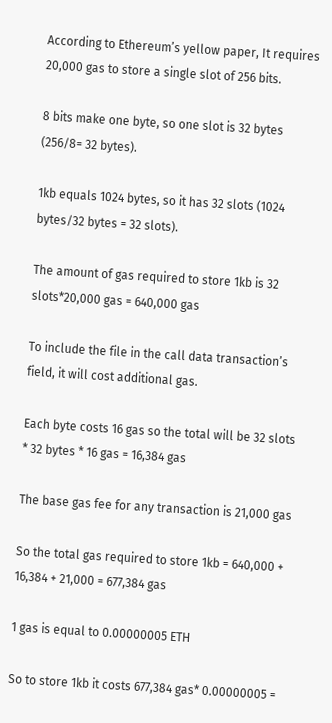According to Ethereum’s yellow paper, It requires 20,000 gas to store a single slot of 256 bits.

8 bits make one byte, so one slot is 32 bytes (256/8= 32 bytes).

1kb equals 1024 bytes, so it has 32 slots (1024 bytes/32 bytes = 32 slots).

The amount of gas required to store 1kb is 32 slots*20,000 gas = 640,000 gas

To include the file in the call data transaction’s field, it will cost additional gas.

Each byte costs 16 gas so the total will be 32 slots * 32 bytes * 16 gas = 16,384 gas

The base gas fee for any transaction is 21,000 gas

So the total gas required to store 1kb = 640,000 + 16,384 + 21,000 = 677,384 gas

1 gas is equal to 0.00000005 ETH

So to store 1kb it costs 677,384 gas* 0.00000005 =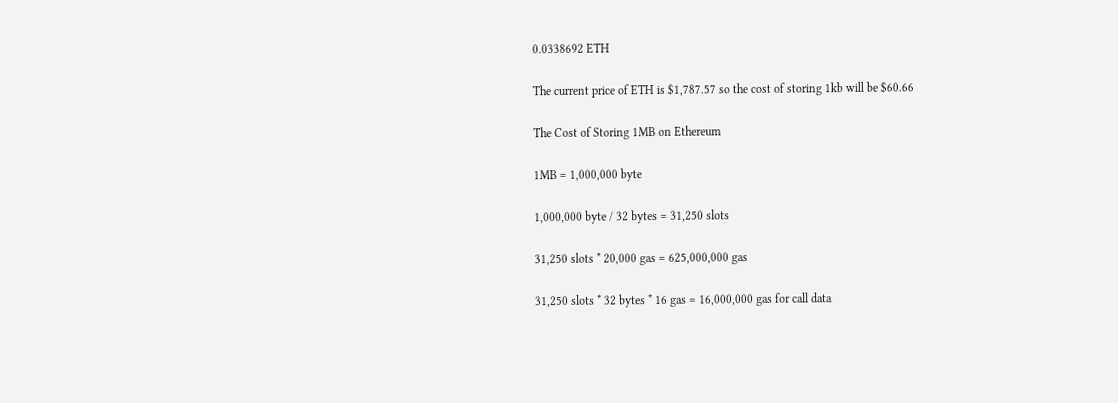0.0338692 ETH

The current price of ETH is $1,787.57 so the cost of storing 1kb will be $60.66

The Cost of Storing 1MB on Ethereum

1MB = 1,000,000 byte

1,000,000 byte / 32 bytes = 31,250 slots

31,250 slots * 20,000 gas = 625,000,000 gas

31,250 slots * 32 bytes * 16 gas = 16,000,000 gas for call data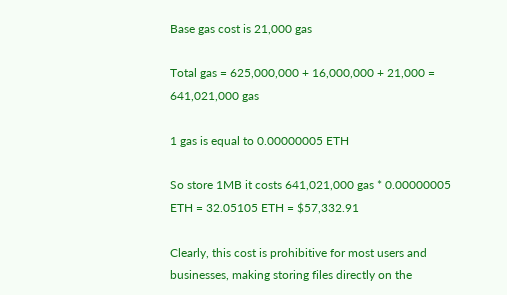Base gas cost is 21,000 gas

Total gas = 625,000,000 + 16,000,000 + 21,000 = 641,021,000 gas

1 gas is equal to 0.00000005 ETH

So store 1MB it costs 641,021,000 gas * 0.00000005 ETH = 32.05105 ETH = $57,332.91

Clearly, this cost is prohibitive for most users and businesses, making storing files directly on the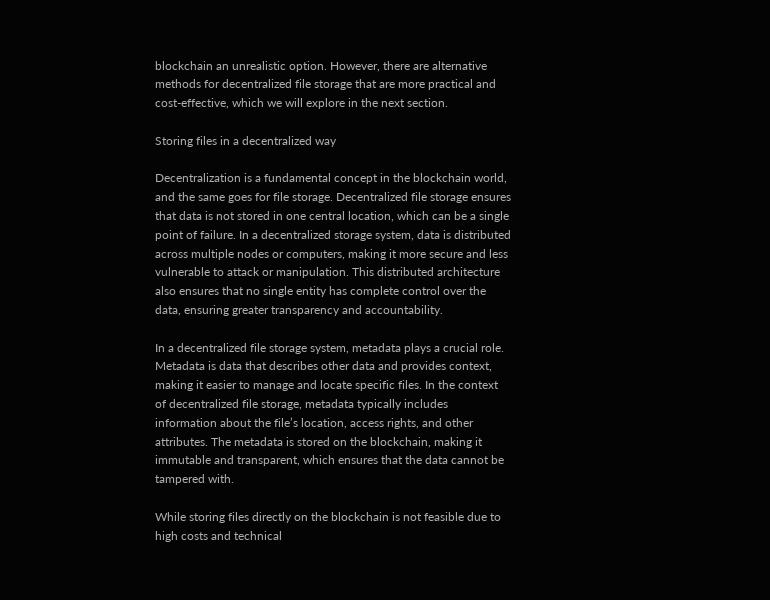blockchain an unrealistic option. However, there are alternative methods for decentralized file storage that are more practical and cost-effective, which we will explore in the next section.

Storing files in a decentralized way

Decentralization is a fundamental concept in the blockchain world, and the same goes for file storage. Decentralized file storage ensures that data is not stored in one central location, which can be a single point of failure. In a decentralized storage system, data is distributed across multiple nodes or computers, making it more secure and less vulnerable to attack or manipulation. This distributed architecture also ensures that no single entity has complete control over the data, ensuring greater transparency and accountability.

In a decentralized file storage system, metadata plays a crucial role. Metadata is data that describes other data and provides context, making it easier to manage and locate specific files. In the context of decentralized file storage, metadata typically includes information about the file’s location, access rights, and other attributes. The metadata is stored on the blockchain, making it immutable and transparent, which ensures that the data cannot be tampered with.

While storing files directly on the blockchain is not feasible due to high costs and technical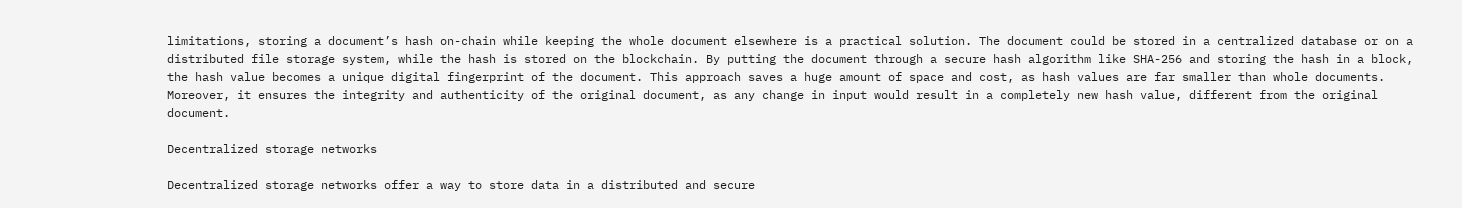limitations, storing a document’s hash on-chain while keeping the whole document elsewhere is a practical solution. The document could be stored in a centralized database or on a distributed file storage system, while the hash is stored on the blockchain. By putting the document through a secure hash algorithm like SHA-256 and storing the hash in a block, the hash value becomes a unique digital fingerprint of the document. This approach saves a huge amount of space and cost, as hash values are far smaller than whole documents. Moreover, it ensures the integrity and authenticity of the original document, as any change in input would result in a completely new hash value, different from the original document.

Decentralized storage networks

Decentralized storage networks offer a way to store data in a distributed and secure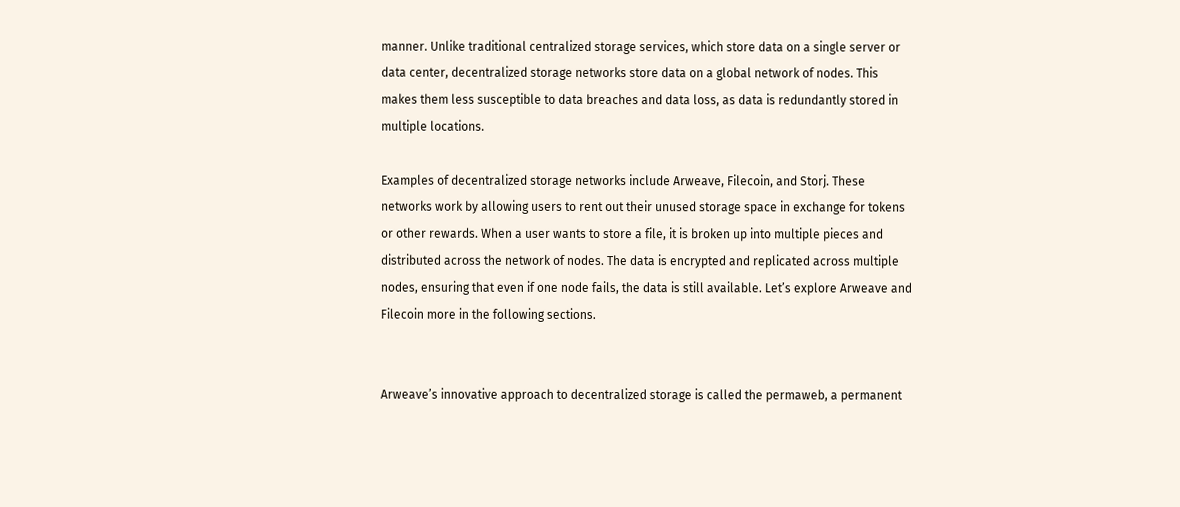manner. Unlike traditional centralized storage services, which store data on a single server or data center, decentralized storage networks store data on a global network of nodes. This makes them less susceptible to data breaches and data loss, as data is redundantly stored in multiple locations.

Examples of decentralized storage networks include Arweave, Filecoin, and Storj. These networks work by allowing users to rent out their unused storage space in exchange for tokens or other rewards. When a user wants to store a file, it is broken up into multiple pieces and distributed across the network of nodes. The data is encrypted and replicated across multiple nodes, ensuring that even if one node fails, the data is still available. Let’s explore Arweave and Filecoin more in the following sections.


Arweave’s innovative approach to decentralized storage is called the permaweb, a permanent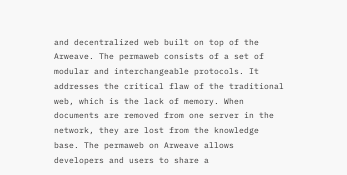and decentralized web built on top of the Arweave. The permaweb consists of a set of modular and interchangeable protocols. It addresses the critical flaw of the traditional web, which is the lack of memory. When documents are removed from one server in the network, they are lost from the knowledge base. The permaweb on Arweave allows developers and users to share a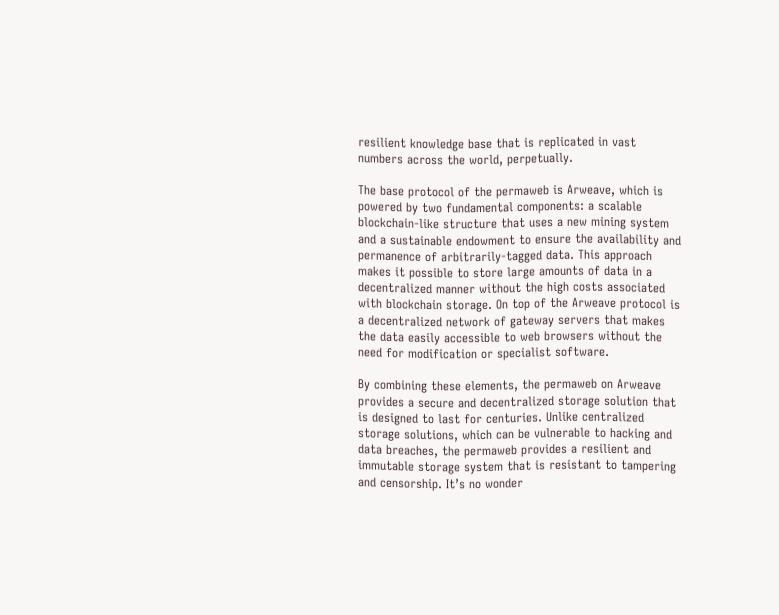resilient knowledge base that is replicated in vast numbers across the world, perpetually.

The base protocol of the permaweb is Arweave, which is powered by two fundamental components: a scalable blockchain-like structure that uses a new mining system and a sustainable endowment to ensure the availability and permanence of arbitrarily-tagged data. This approach makes it possible to store large amounts of data in a decentralized manner without the high costs associated with blockchain storage. On top of the Arweave protocol is a decentralized network of gateway servers that makes the data easily accessible to web browsers without the need for modification or specialist software.

By combining these elements, the permaweb on Arweave provides a secure and decentralized storage solution that is designed to last for centuries. Unlike centralized storage solutions, which can be vulnerable to hacking and data breaches, the permaweb provides a resilient and immutable storage system that is resistant to tampering and censorship. It’s no wonder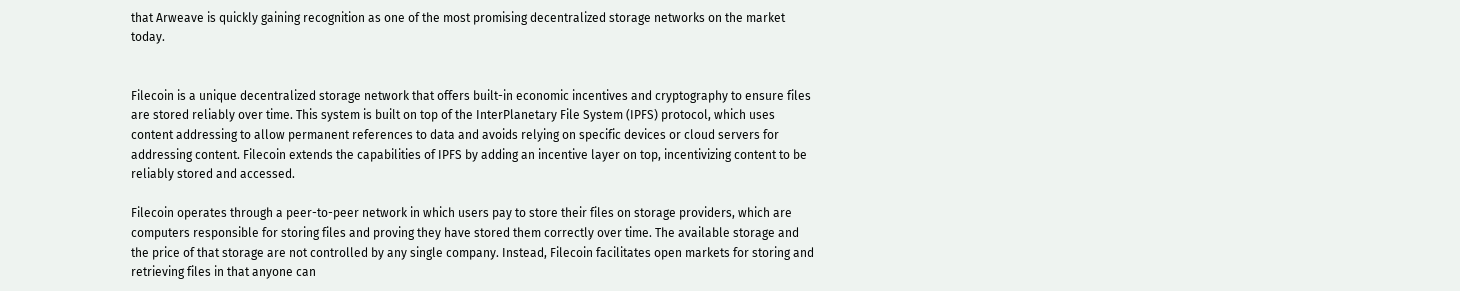that Arweave is quickly gaining recognition as one of the most promising decentralized storage networks on the market today.


Filecoin is a unique decentralized storage network that offers built-in economic incentives and cryptography to ensure files are stored reliably over time. This system is built on top of the InterPlanetary File System (IPFS) protocol, which uses content addressing to allow permanent references to data and avoids relying on specific devices or cloud servers for addressing content. Filecoin extends the capabilities of IPFS by adding an incentive layer on top, incentivizing content to be reliably stored and accessed.

Filecoin operates through a peer-to-peer network in which users pay to store their files on storage providers, which are computers responsible for storing files and proving they have stored them correctly over time. The available storage and the price of that storage are not controlled by any single company. Instead, Filecoin facilitates open markets for storing and retrieving files in that anyone can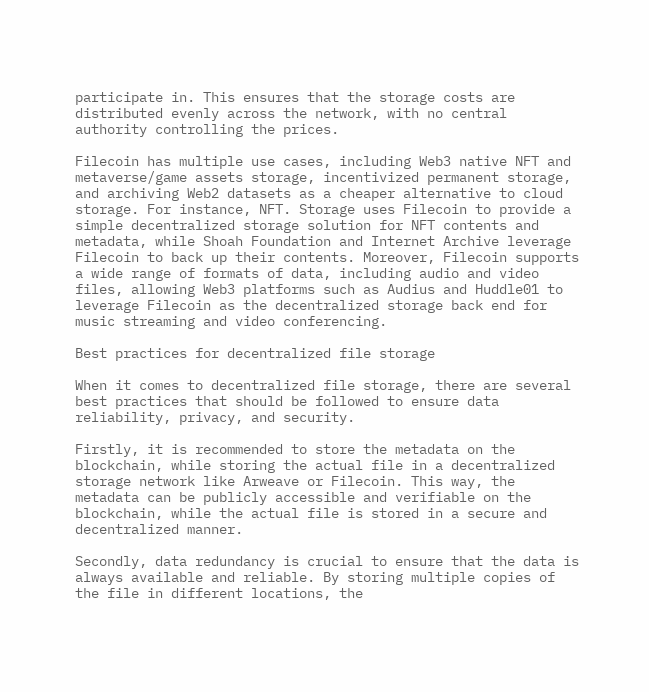participate in. This ensures that the storage costs are distributed evenly across the network, with no central authority controlling the prices.

Filecoin has multiple use cases, including Web3 native NFT and metaverse/game assets storage, incentivized permanent storage, and archiving Web2 datasets as a cheaper alternative to cloud storage. For instance, NFT. Storage uses Filecoin to provide a simple decentralized storage solution for NFT contents and metadata, while Shoah Foundation and Internet Archive leverage Filecoin to back up their contents. Moreover, Filecoin supports a wide range of formats of data, including audio and video files, allowing Web3 platforms such as Audius and Huddle01 to leverage Filecoin as the decentralized storage back end for music streaming and video conferencing.

Best practices for decentralized file storage

When it comes to decentralized file storage, there are several best practices that should be followed to ensure data reliability, privacy, and security.

Firstly, it is recommended to store the metadata on the blockchain, while storing the actual file in a decentralized storage network like Arweave or Filecoin. This way, the metadata can be publicly accessible and verifiable on the blockchain, while the actual file is stored in a secure and decentralized manner.

Secondly, data redundancy is crucial to ensure that the data is always available and reliable. By storing multiple copies of the file in different locations, the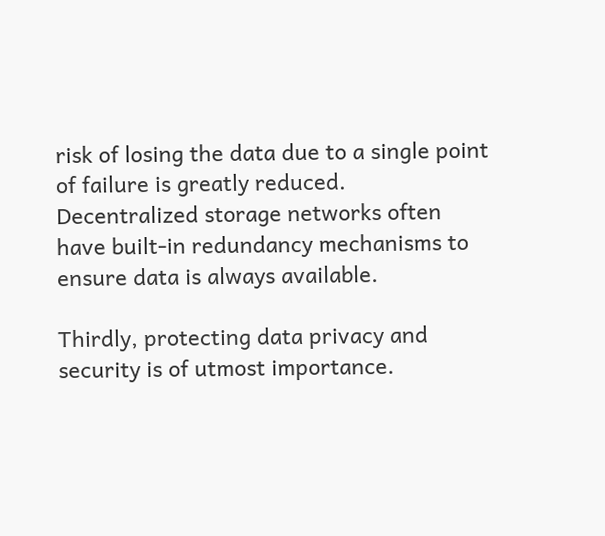risk of losing the data due to a single point of failure is greatly reduced. Decentralized storage networks often have built-in redundancy mechanisms to ensure data is always available.

Thirdly, protecting data privacy and security is of utmost importance.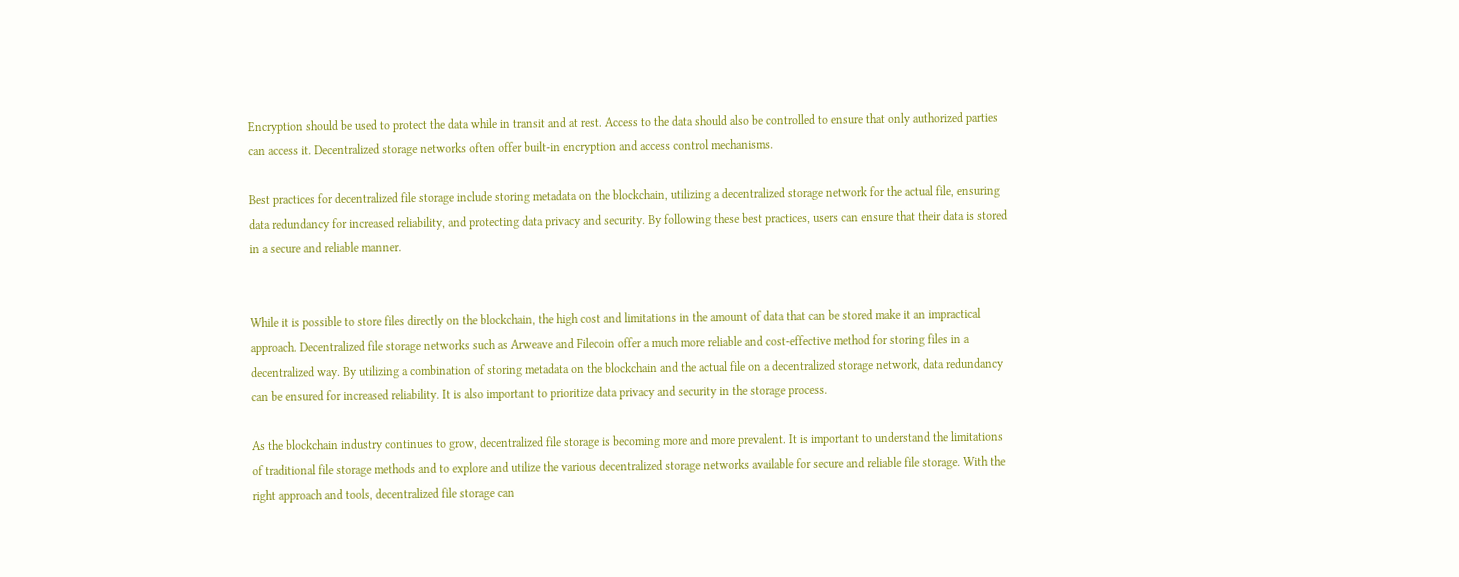Encryption should be used to protect the data while in transit and at rest. Access to the data should also be controlled to ensure that only authorized parties can access it. Decentralized storage networks often offer built-in encryption and access control mechanisms.

Best practices for decentralized file storage include storing metadata on the blockchain, utilizing a decentralized storage network for the actual file, ensuring data redundancy for increased reliability, and protecting data privacy and security. By following these best practices, users can ensure that their data is stored in a secure and reliable manner.


While it is possible to store files directly on the blockchain, the high cost and limitations in the amount of data that can be stored make it an impractical approach. Decentralized file storage networks such as Arweave and Filecoin offer a much more reliable and cost-effective method for storing files in a decentralized way. By utilizing a combination of storing metadata on the blockchain and the actual file on a decentralized storage network, data redundancy can be ensured for increased reliability. It is also important to prioritize data privacy and security in the storage process.

As the blockchain industry continues to grow, decentralized file storage is becoming more and more prevalent. It is important to understand the limitations of traditional file storage methods and to explore and utilize the various decentralized storage networks available for secure and reliable file storage. With the right approach and tools, decentralized file storage can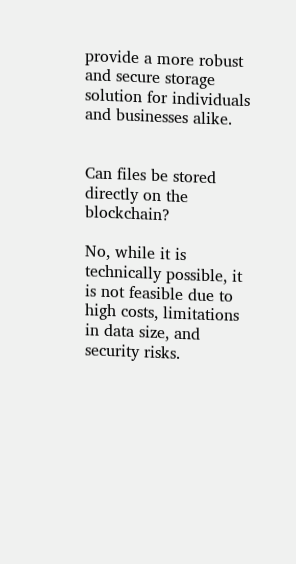provide a more robust and secure storage solution for individuals and businesses alike.


Can files be stored directly on the blockchain?

No, while it is technically possible, it is not feasible due to high costs, limitations in data size, and security risks.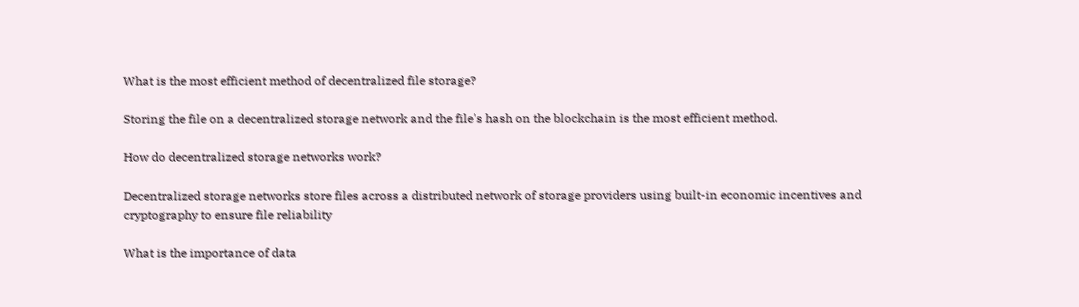What is the most efficient method of decentralized file storage?

Storing the file on a decentralized storage network and the file's hash on the blockchain is the most efficient method.

How do decentralized storage networks work?

Decentralized storage networks store files across a distributed network of storage providers using built-in economic incentives and cryptography to ensure file reliability

What is the importance of data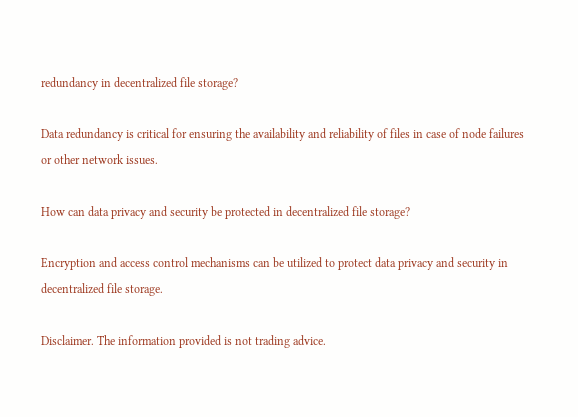redundancy in decentralized file storage?

Data redundancy is critical for ensuring the availability and reliability of files in case of node failures or other network issues.

How can data privacy and security be protected in decentralized file storage?

Encryption and access control mechanisms can be utilized to protect data privacy and security in decentralized file storage.

Disclaimer. The information provided is not trading advice.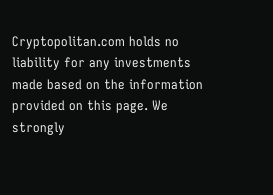Cryptopolitan.com holds no liability for any investments made based on the information provided on this page. We strongly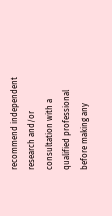recommend independent research and/or consultation with a qualified professional before making any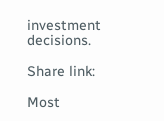investment decisions.

Share link:

Most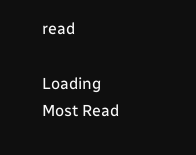read

Loading Most Read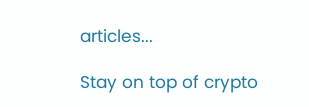articles...

Stay on top of crypto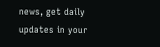news, get daily updates in your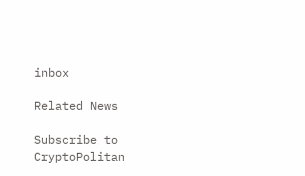inbox

Related News

Subscribe to CryptoPolitan